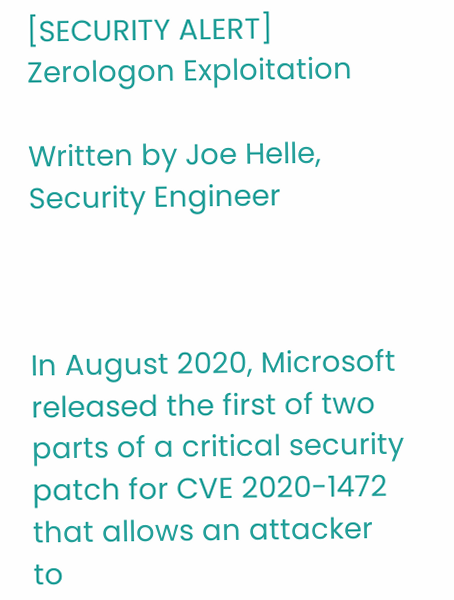[SECURITY ALERT] Zerologon Exploitation

Written by Joe Helle, Security Engineer



In August 2020, Microsoft released the first of two parts of a critical security patch for CVE 2020-1472 that allows an attacker to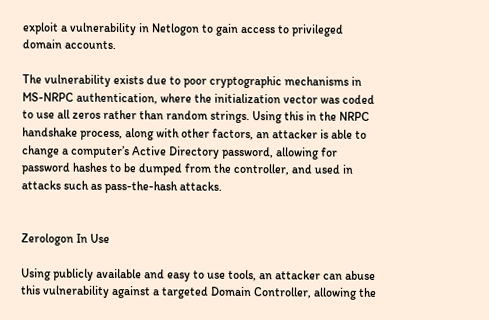exploit a vulnerability in Netlogon to gain access to privileged domain accounts.

The vulnerability exists due to poor cryptographic mechanisms in MS-NRPC authentication, where the initialization vector was coded to use all zeros rather than random strings. Using this in the NRPC handshake process, along with other factors, an attacker is able to change a computer’s Active Directory password, allowing for password hashes to be dumped from the controller, and used in attacks such as pass-the-hash attacks.


Zerologon In Use

Using publicly available and easy to use tools, an attacker can abuse this vulnerability against a targeted Domain Controller, allowing the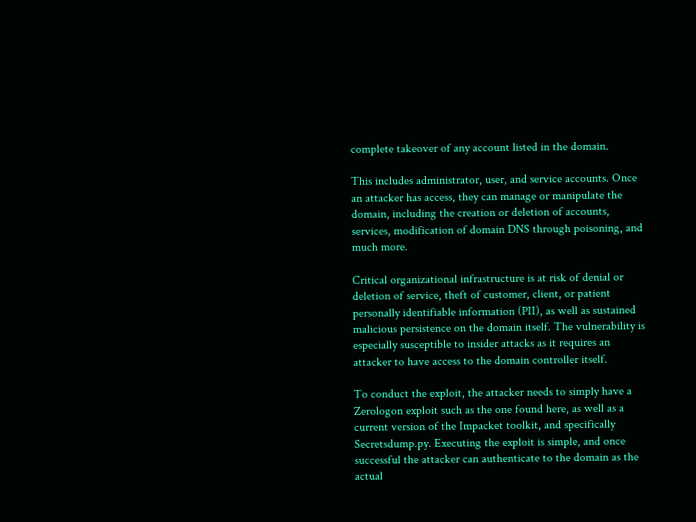complete takeover of any account listed in the domain.

This includes administrator, user, and service accounts. Once an attacker has access, they can manage or manipulate the domain, including the creation or deletion of accounts, services, modification of domain DNS through poisoning, and much more.

Critical organizational infrastructure is at risk of denial or deletion of service, theft of customer, client, or patient personally identifiable information (PII), as well as sustained malicious persistence on the domain itself. The vulnerability is especially susceptible to insider attacks as it requires an attacker to have access to the domain controller itself.

To conduct the exploit, the attacker needs to simply have a Zerologon exploit such as the one found here, as well as a current version of the Impacket toolkit, and specifically Secretsdump.py. Executing the exploit is simple, and once successful the attacker can authenticate to the domain as the actual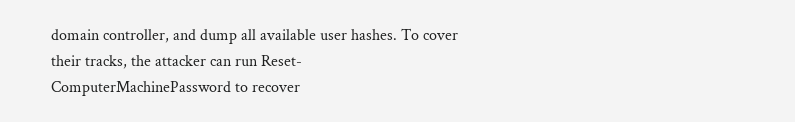domain controller, and dump all available user hashes. To cover their tracks, the attacker can run Reset-ComputerMachinePassword to recover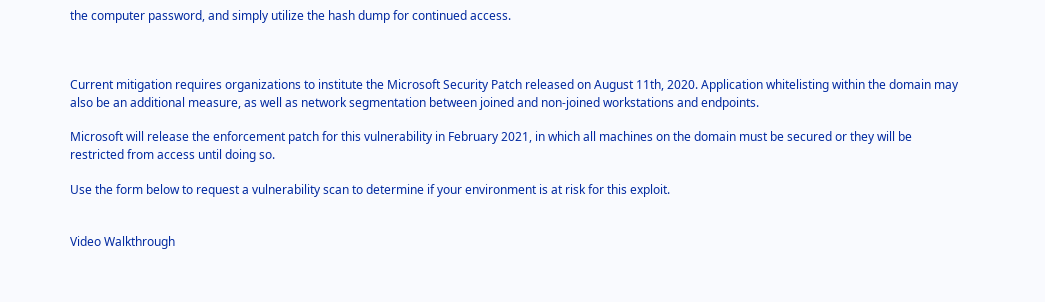the computer password, and simply utilize the hash dump for continued access.



Current mitigation requires organizations to institute the Microsoft Security Patch released on August 11th, 2020. Application whitelisting within the domain may also be an additional measure, as well as network segmentation between joined and non-joined workstations and endpoints.

Microsoft will release the enforcement patch for this vulnerability in February 2021, in which all machines on the domain must be secured or they will be restricted from access until doing so.

Use the form below to request a vulnerability scan to determine if your environment is at risk for this exploit.


Video Walkthrough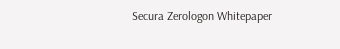Secura Zerologon Whitepaper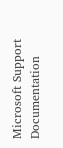Microsoft Support Documentation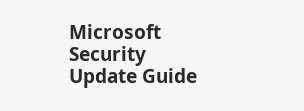Microsoft Security Update Guide